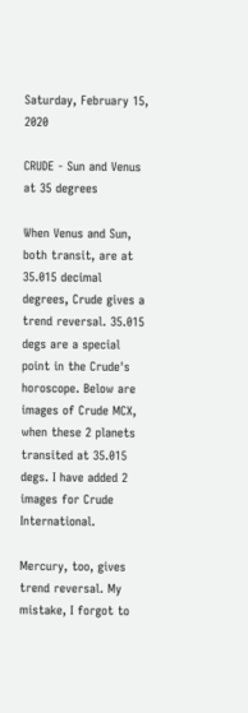Saturday, February 15, 2020

CRUDE - Sun and Venus at 35 degrees

When Venus and Sun, both transit, are at 35.015 decimal degrees, Crude gives a trend reversal. 35.015 degs are a special point in the Crude's horoscope. Below are images of Crude MCX, when these 2 planets transited at 35.015 degs. I have added 2 images for Crude International.

Mercury, too, gives trend reversal. My mistake, I forgot to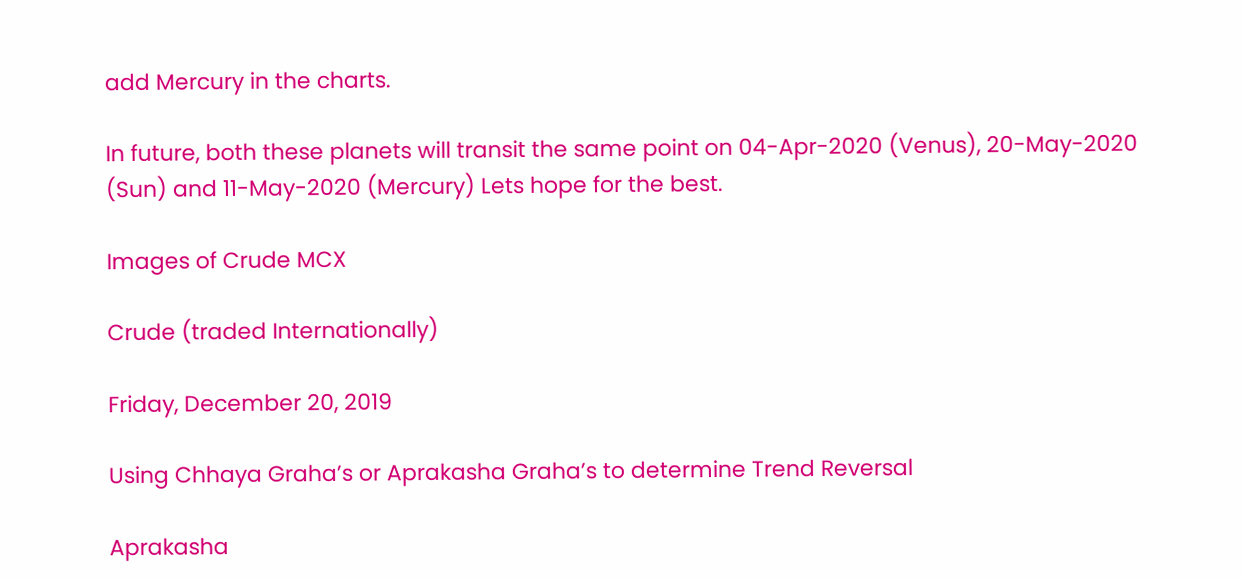add Mercury in the charts.

In future, both these planets will transit the same point on 04-Apr-2020 (Venus), 20-May-2020 (Sun) and 11-May-2020 (Mercury) Lets hope for the best.

Images of Crude MCX

Crude (traded Internationally)

Friday, December 20, 2019

Using Chhaya Graha’s or Aprakasha Graha’s to determine Trend Reversal

Aprakasha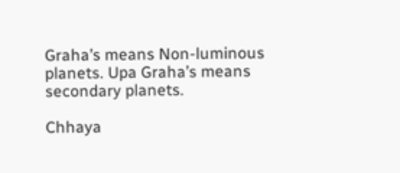Graha’s means Non-luminous planets. Upa Graha’s means secondary planets.

Chhaya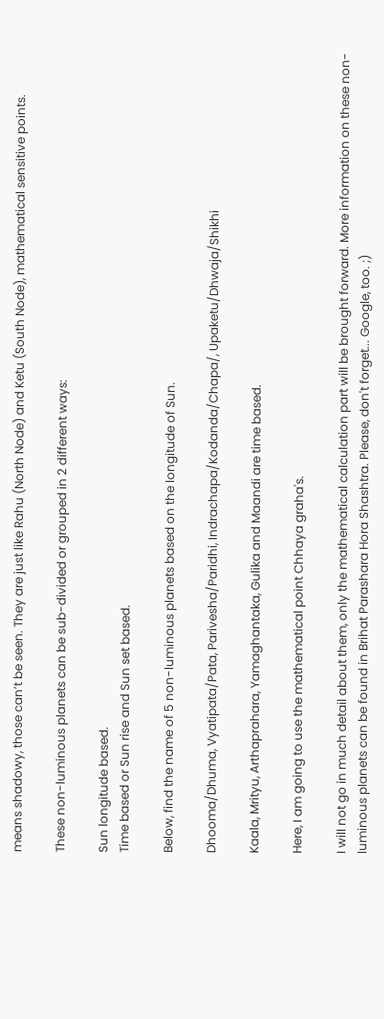means shadowy, those can’t be seen. They are just like Rahu (North Node) and Ketu (South Node), mathematical sensitive points.

These non-luminous planets can be sub-divided or grouped in 2 different ways:

Sun longitude based.
Time based or Sun rise and Sun set based.

Below, find the name of 5 non-luminous planets based on the longitude of Sun.

Dhooma/Dhuma, Vyatipata/Pata, Parivesha/Paridhi, Indrachapa/Kodanda/Chapa/, Upaketu/Dhwaja/Shikhi

Kaala, Mrityu, Arthaprahara, Yamaghantaka, Gulika and Maandi are time based.

Here, I am going to use the mathematical point Chhaya graha's.

I will not go in much detail about them, only the mathematical calculation part will be brought forward. More information on these non-luminous planets can be found in Brihat Parashara Hora Shashtra. Please, don't forget... Google, too. ;)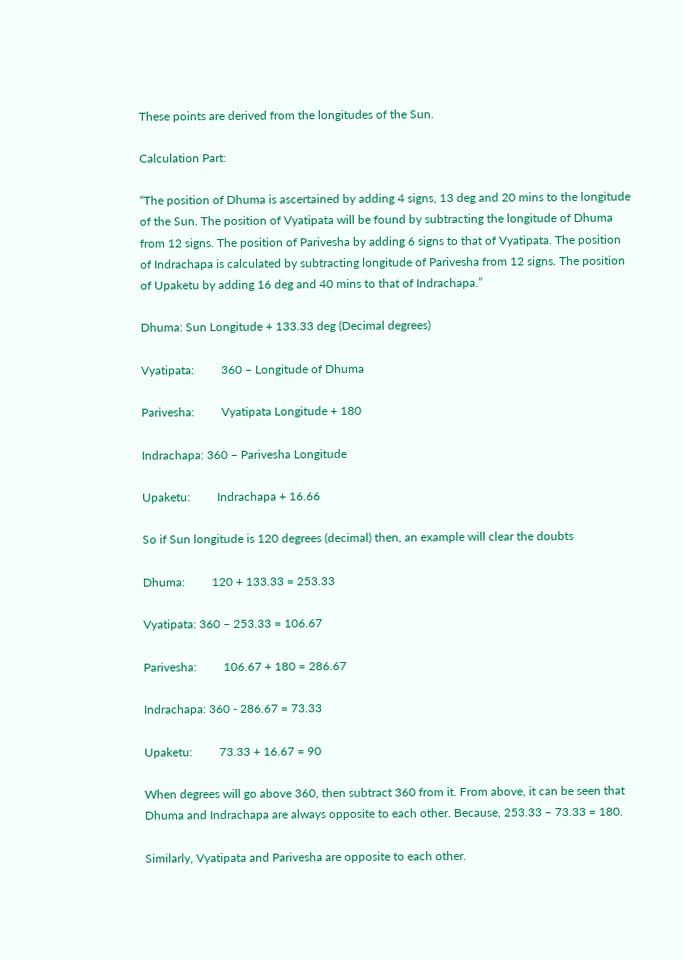These points are derived from the longitudes of the Sun.

Calculation Part:

“The position of Dhuma is ascertained by adding 4 signs, 13 deg and 20 mins to the longitude of the Sun. The position of Vyatipata will be found by subtracting the longitude of Dhuma from 12 signs. The position of Parivesha by adding 6 signs to that of Vyatipata. The position of Indrachapa is calculated by subtracting longitude of Parivesha from 12 signs. The position of Upaketu by adding 16 deg and 40 mins to that of Indrachapa.”

Dhuma: Sun Longitude + 133.33 deg (Decimal degrees)

Vyatipata:         360 – Longitude of Dhuma

Parivesha:         Vyatipata Longitude + 180

Indrachapa: 360 – Parivesha Longitude

Upaketu:         Indrachapa + 16.66

So if Sun longitude is 120 degrees (decimal) then, an example will clear the doubts

Dhuma:         120 + 133.33 = 253.33

Vyatipata: 360 – 253.33 = 106.67

Parivesha:         106.67 + 180 = 286.67

Indrachapa: 360 - 286.67 = 73.33

Upaketu:         73.33 + 16.67 = 90

When degrees will go above 360, then subtract 360 from it. From above, it can be seen that Dhuma and Indrachapa are always opposite to each other. Because, 253.33 – 73.33 = 180.

Similarly, Vyatipata and Parivesha are opposite to each other.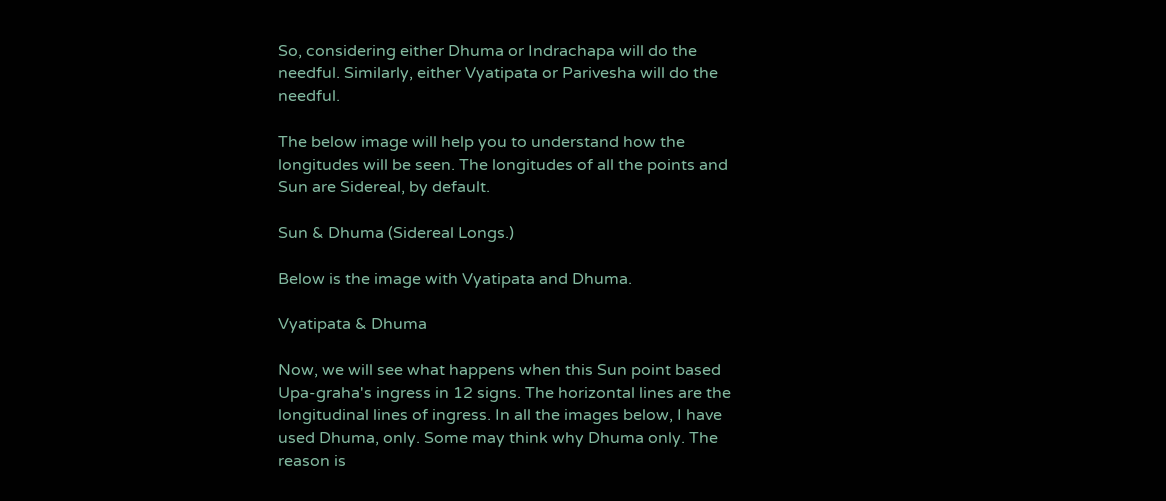So, considering either Dhuma or Indrachapa will do the needful. Similarly, either Vyatipata or Parivesha will do the needful.

The below image will help you to understand how the longitudes will be seen. The longitudes of all the points and Sun are Sidereal, by default.

Sun & Dhuma (Sidereal Longs.)

Below is the image with Vyatipata and Dhuma.

Vyatipata & Dhuma

Now, we will see what happens when this Sun point based Upa-graha's ingress in 12 signs. The horizontal lines are the longitudinal lines of ingress. In all the images below, I have used Dhuma, only. Some may think why Dhuma only. The reason is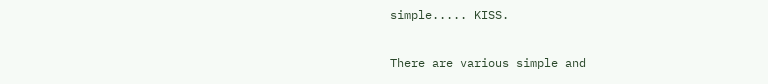simple..... KISS.

There are various simple and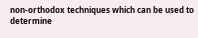non-orthodox techniques which can be used to determine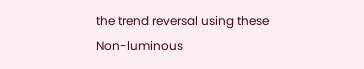the trend reversal using these Non-luminous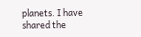planets. I have shared the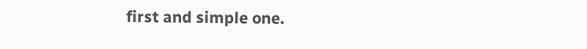first and simple one.